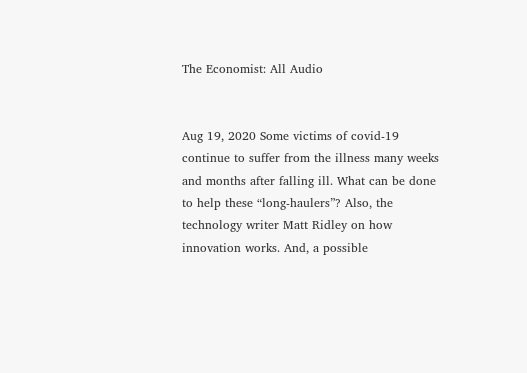The Economist: All Audio


Aug 19, 2020 Some victims of covid-19 continue to suffer from the illness many weeks and months after falling ill. What can be done to help these “long-haulers”? Also, the technology writer Matt Ridley on how innovation works. And, a possible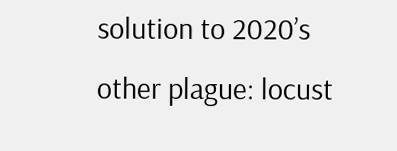solution to 2020’s other plague: locust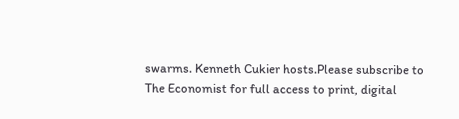swarms. Kenneth Cukier hosts.Please subscribe to The Economist for full access to print, digital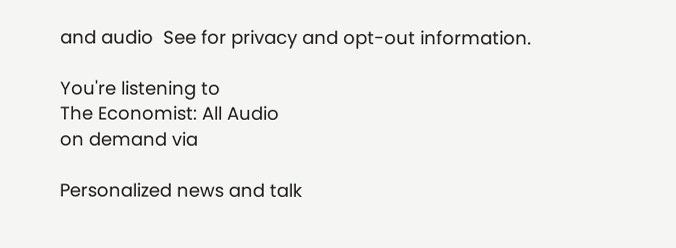and audio  See for privacy and opt-out information.

You're listening to
The Economist: All Audio
on demand via

Personalized news and talk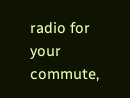radio for your commute,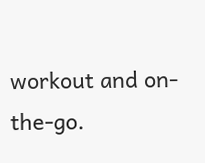workout and on-the-go.